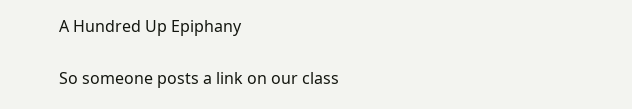A Hundred Up Epiphany

So someone posts a link on our class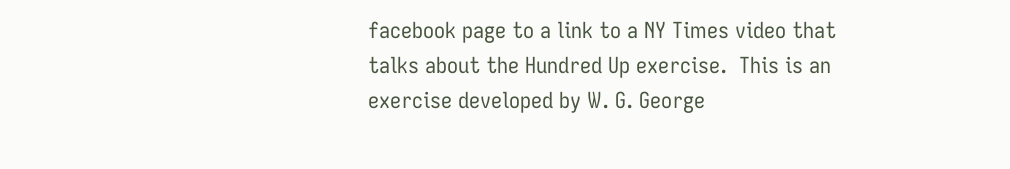facebook page to a link to a NY Times video that talks about the Hundred Up exercise.  This is an exercise developed by W. G. George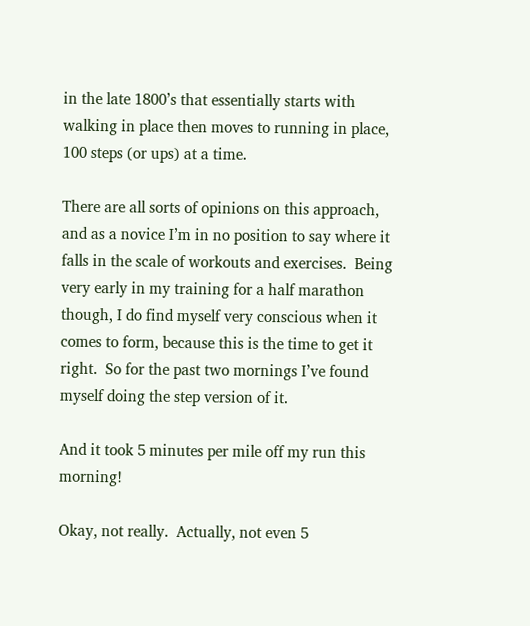in the late 1800’s that essentially starts with walking in place then moves to running in place, 100 steps (or ups) at a time.

There are all sorts of opinions on this approach, and as a novice I’m in no position to say where it falls in the scale of workouts and exercises.  Being very early in my training for a half marathon though, I do find myself very conscious when it comes to form, because this is the time to get it right.  So for the past two mornings I’ve found myself doing the step version of it.

And it took 5 minutes per mile off my run this morning!

Okay, not really.  Actually, not even 5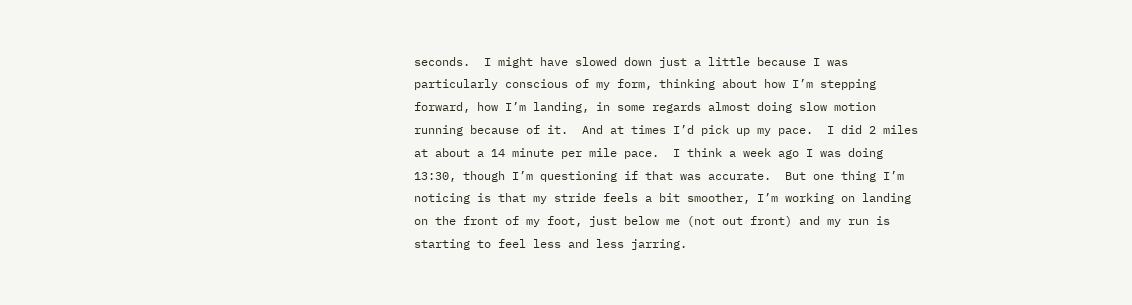seconds.  I might have slowed down just a little because I was particularly conscious of my form, thinking about how I’m stepping forward, how I’m landing, in some regards almost doing slow motion running because of it.  And at times I’d pick up my pace.  I did 2 miles at about a 14 minute per mile pace.  I think a week ago I was doing 13:30, though I’m questioning if that was accurate.  But one thing I’m noticing is that my stride feels a bit smoother, I’m working on landing on the front of my foot, just below me (not out front) and my run is starting to feel less and less jarring.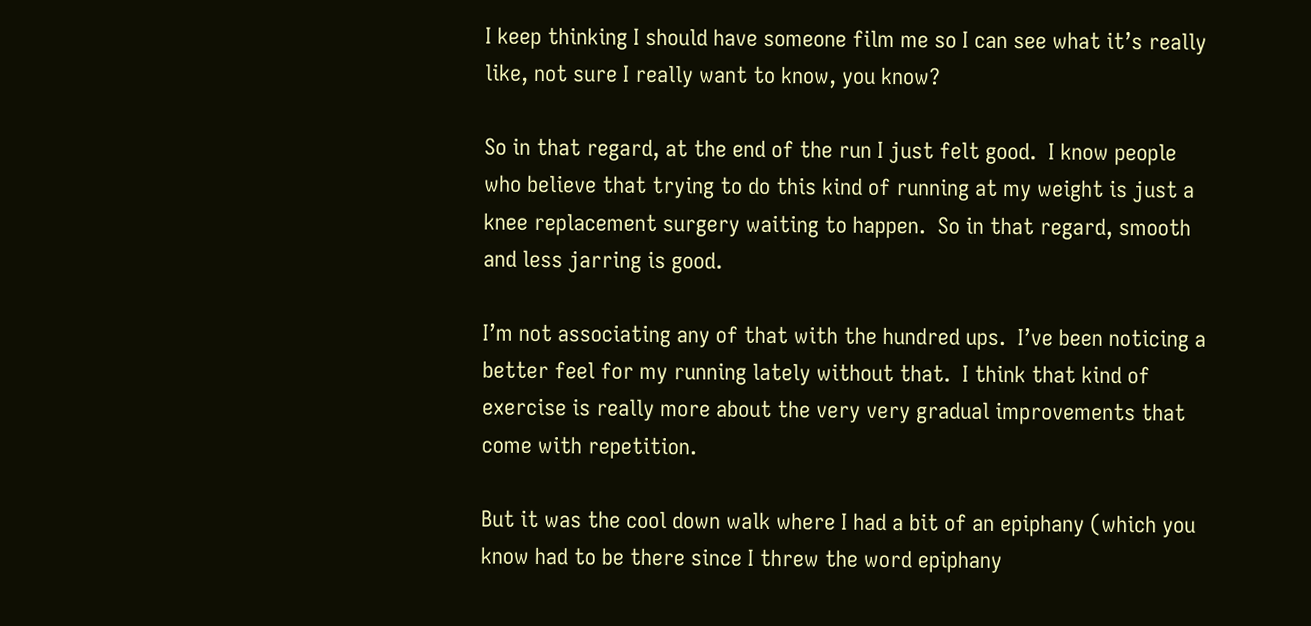I keep thinking I should have someone film me so I can see what it’s really like, not sure I really want to know, you know?

So in that regard, at the end of the run I just felt good.  I know people who believe that trying to do this kind of running at my weight is just a knee replacement surgery waiting to happen.  So in that regard, smooth and less jarring is good.

I’m not associating any of that with the hundred ups.  I’ve been noticing a better feel for my running lately without that.  I think that kind of exercise is really more about the very very gradual improvements that come with repetition.

But it was the cool down walk where I had a bit of an epiphany (which you know had to be there since I threw the word epiphany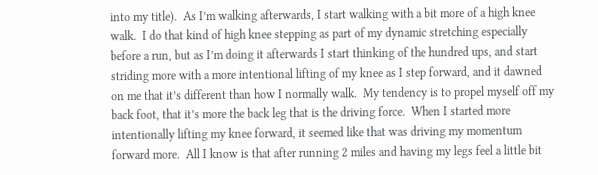into my title).  As I’m walking afterwards, I start walking with a bit more of a high knee walk.  I do that kind of high knee stepping as part of my dynamic stretching especially before a run, but as I’m doing it afterwards I start thinking of the hundred ups, and start striding more with a more intentional lifting of my knee as I step forward, and it dawned on me that it’s different than how I normally walk.  My tendency is to propel myself off my back foot, that it’s more the back leg that is the driving force.  When I started more intentionally lifting my knee forward, it seemed like that was driving my momentum forward more.  All I know is that after running 2 miles and having my legs feel a little bit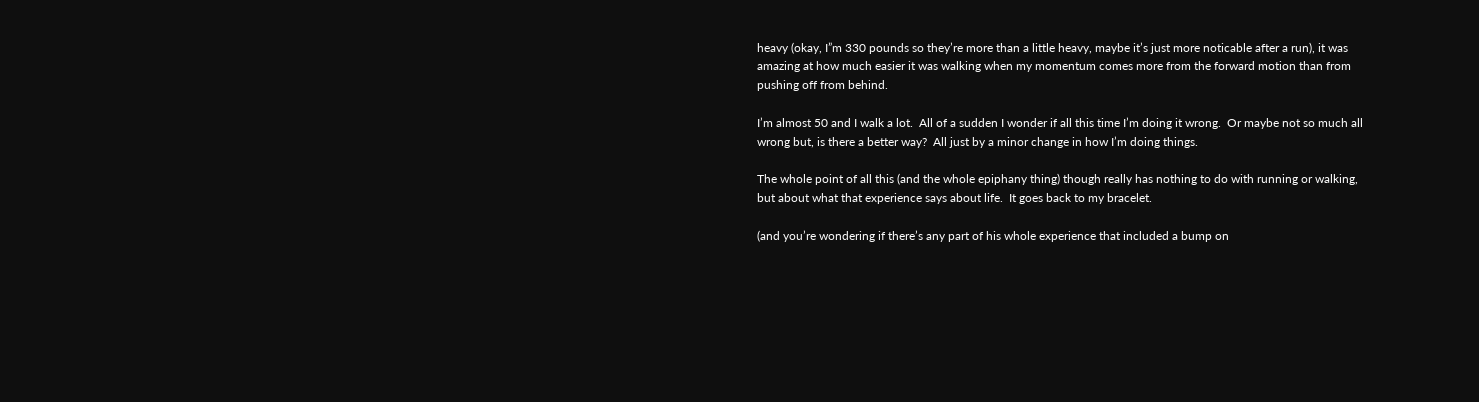heavy (okay, I”m 330 pounds so they’re more than a little heavy, maybe it’s just more noticable after a run), it was amazing at how much easier it was walking when my momentum comes more from the forward motion than from pushing off from behind.

I’m almost 50 and I walk a lot.  All of a sudden I wonder if all this time I’m doing it wrong.  Or maybe not so much all wrong but, is there a better way?  All just by a minor change in how I’m doing things.

The whole point of all this (and the whole epiphany thing) though really has nothing to do with running or walking, but about what that experience says about life.  It goes back to my bracelet.

(and you’re wondering if there’s any part of his whole experience that included a bump on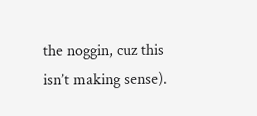the noggin, cuz this isn’t making sense).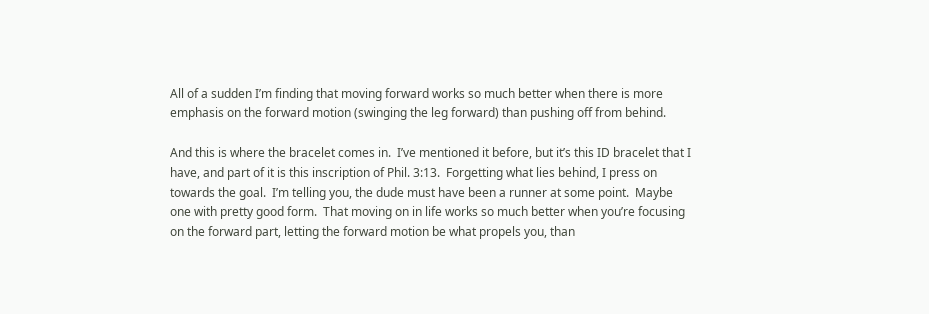All of a sudden I’m finding that moving forward works so much better when there is more emphasis on the forward motion (swinging the leg forward) than pushing off from behind.

And this is where the bracelet comes in.  I’ve mentioned it before, but it’s this ID bracelet that I have, and part of it is this inscription of Phil. 3:13.  Forgetting what lies behind, I press on towards the goal.  I’m telling you, the dude must have been a runner at some point.  Maybe one with pretty good form.  That moving on in life works so much better when you’re focusing on the forward part, letting the forward motion be what propels you, than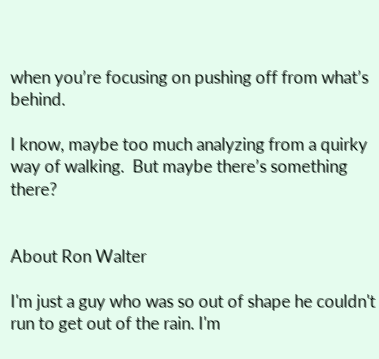when you’re focusing on pushing off from what’s behind.

I know, maybe too much analyzing from a quirky way of walking.  But maybe there’s something there?


About Ron Walter

I'm just a guy who was so out of shape he couldn't run to get out of the rain. I'm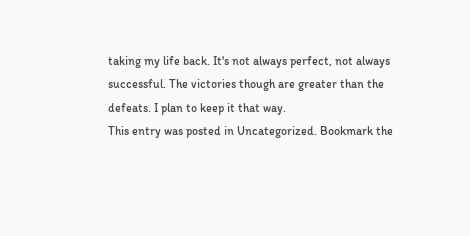taking my life back. It's not always perfect, not always successful. The victories though are greater than the defeats. I plan to keep it that way.
This entry was posted in Uncategorized. Bookmark the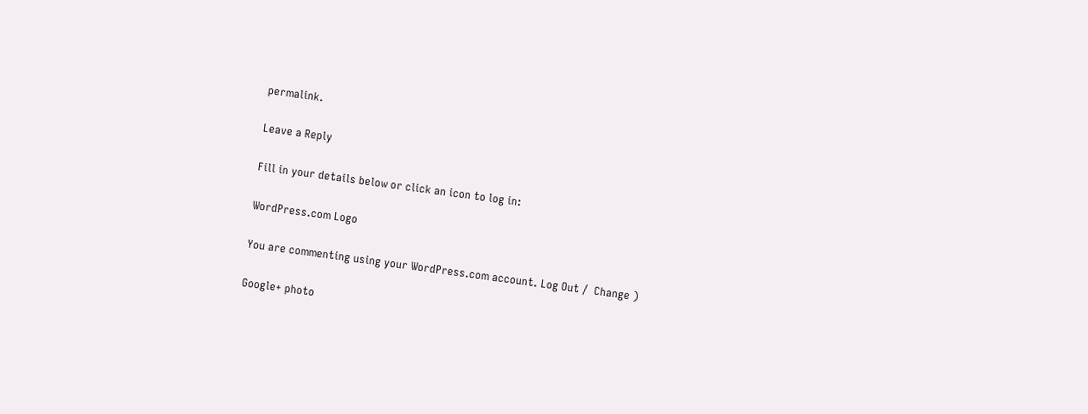permalink.

Leave a Reply

Fill in your details below or click an icon to log in:

WordPress.com Logo

You are commenting using your WordPress.com account. Log Out /  Change )

Google+ photo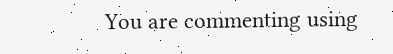You are commenting using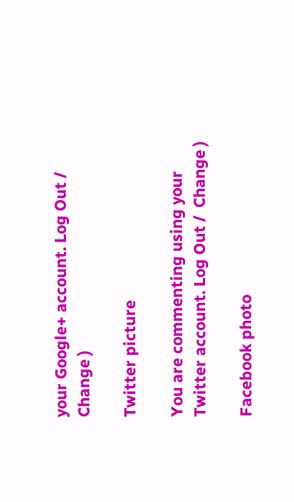your Google+ account. Log Out /  Change )

Twitter picture

You are commenting using your Twitter account. Log Out /  Change )

Facebook photo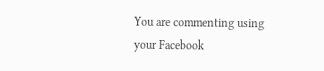You are commenting using your Facebook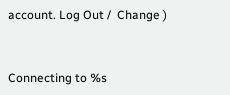account. Log Out /  Change )


Connecting to %s